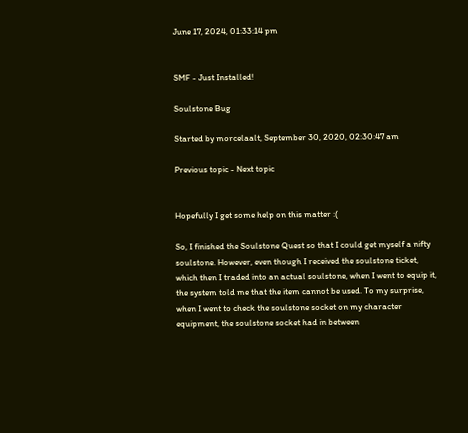June 17, 2024, 01:33:14 pm


SMF - Just Installed!

Soulstone Bug

Started by morcelaalt, September 30, 2020, 02:30:47 am

Previous topic - Next topic


Hopefully I get some help on this matter :(

So, I finished the Soulstone Quest so that I could get myself a nifty soulstone. However, even though I received the soulstone ticket, which then I traded into an actual soulstone, when I went to equip it, the system told me that the item cannot be used. To my surprise, when I went to check the soulstone socket on my character equipment, the soulstone socket had in between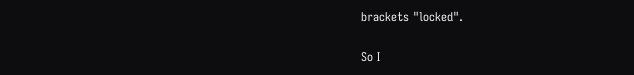brackets "locked".

So I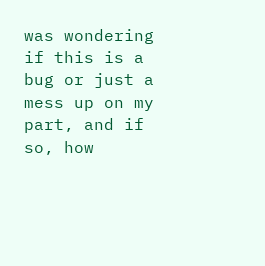was wondering if this is a bug or just a mess up on my part, and if so, how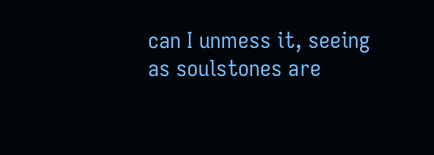can I unmess it, seeing as soulstones are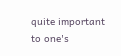quite important to one's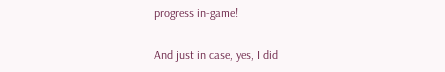progress in-game!

And just in case, yes, I did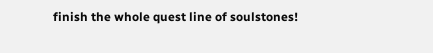finish the whole quest line of soulstones!